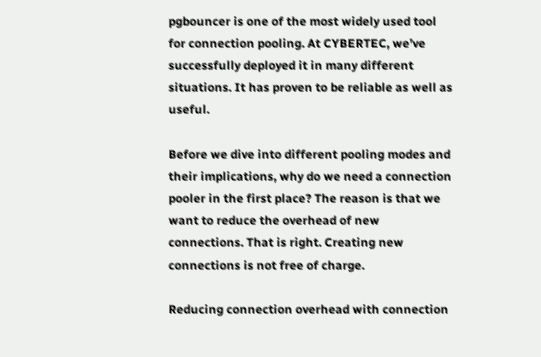pgbouncer is one of the most widely used tool for connection pooling. At CYBERTEC, we’ve successfully deployed it in many different situations. It has proven to be reliable as well as useful.

Before we dive into different pooling modes and their implications, why do we need a connection pooler in the first place? The reason is that we want to reduce the overhead of new connections. That is right. Creating new connections is not free of charge.

Reducing connection overhead with connection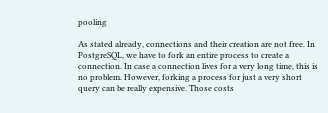pooling

As stated already, connections and their creation are not free. In PostgreSQL, we have to fork an entire process to create a connection. In case a connection lives for a very long time, this is no problem. However, forking a process for just a very short query can be really expensive. Those costs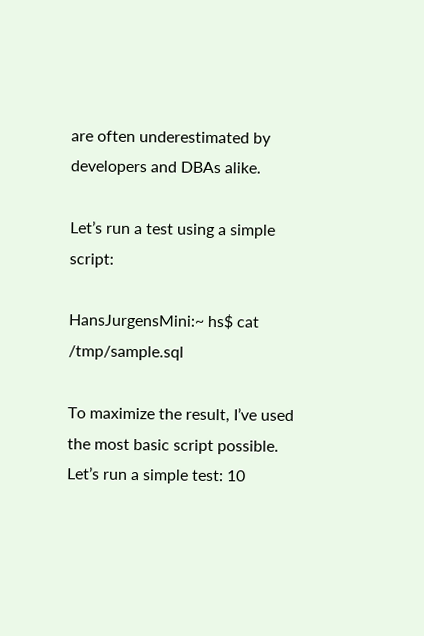are often underestimated by developers and DBAs alike.

Let’s run a test using a simple script:

HansJurgensMini:~ hs$ cat /tmp/sample.sql

To maximize the result, I’ve used the most basic script possible.
Let’s run a simple test: 10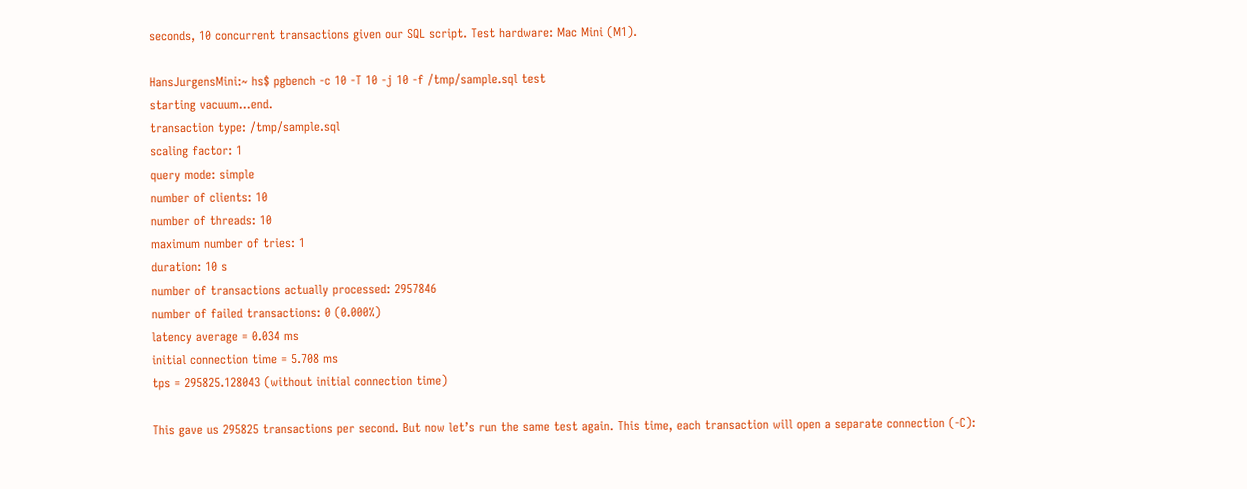seconds, 10 concurrent transactions given our SQL script. Test hardware: Mac Mini (M1).

HansJurgensMini:~ hs$ pgbench -c 10 -T 10 -j 10 -f /tmp/sample.sql test
starting vacuum...end.
transaction type: /tmp/sample.sql
scaling factor: 1
query mode: simple
number of clients: 10
number of threads: 10
maximum number of tries: 1
duration: 10 s
number of transactions actually processed: 2957846
number of failed transactions: 0 (0.000%)
latency average = 0.034 ms
initial connection time = 5.708 ms
tps = 295825.128043 (without initial connection time)

This gave us 295825 transactions per second. But now let’s run the same test again. This time, each transaction will open a separate connection (-C):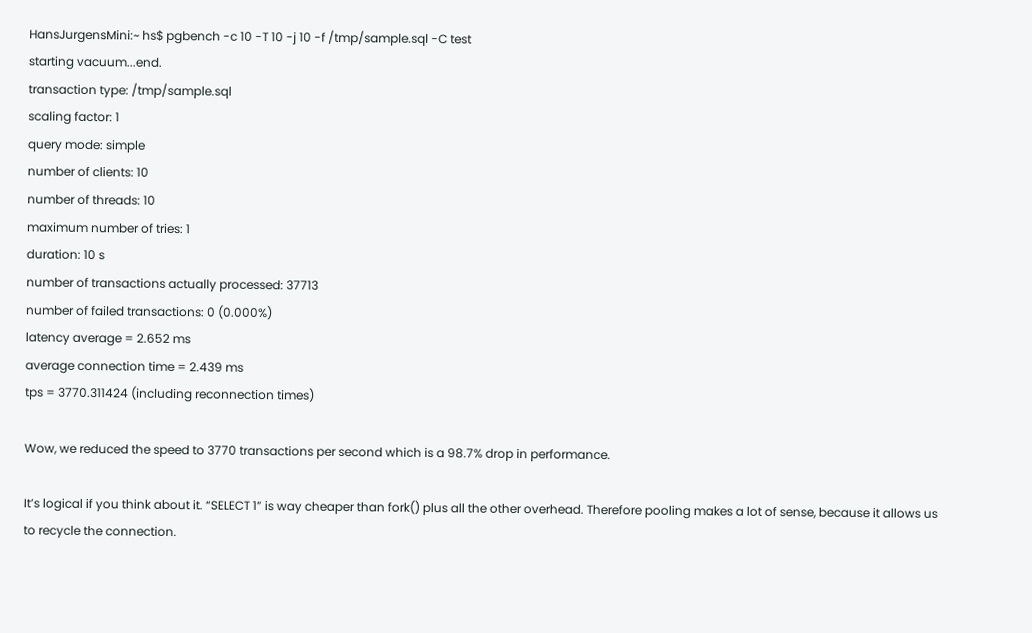HansJurgensMini:~ hs$ pgbench -c 10 -T 10 -j 10 -f /tmp/sample.sql -C test
starting vacuum...end.
transaction type: /tmp/sample.sql
scaling factor: 1
query mode: simple
number of clients: 10
number of threads: 10
maximum number of tries: 1
duration: 10 s
number of transactions actually processed: 37713
number of failed transactions: 0 (0.000%)
latency average = 2.652 ms
average connection time = 2.439 ms
tps = 3770.311424 (including reconnection times)

Wow, we reduced the speed to 3770 transactions per second which is a 98.7% drop in performance.

It’s logical if you think about it. “SELECT 1” is way cheaper than fork() plus all the other overhead. Therefore pooling makes a lot of sense, because it allows us to recycle the connection.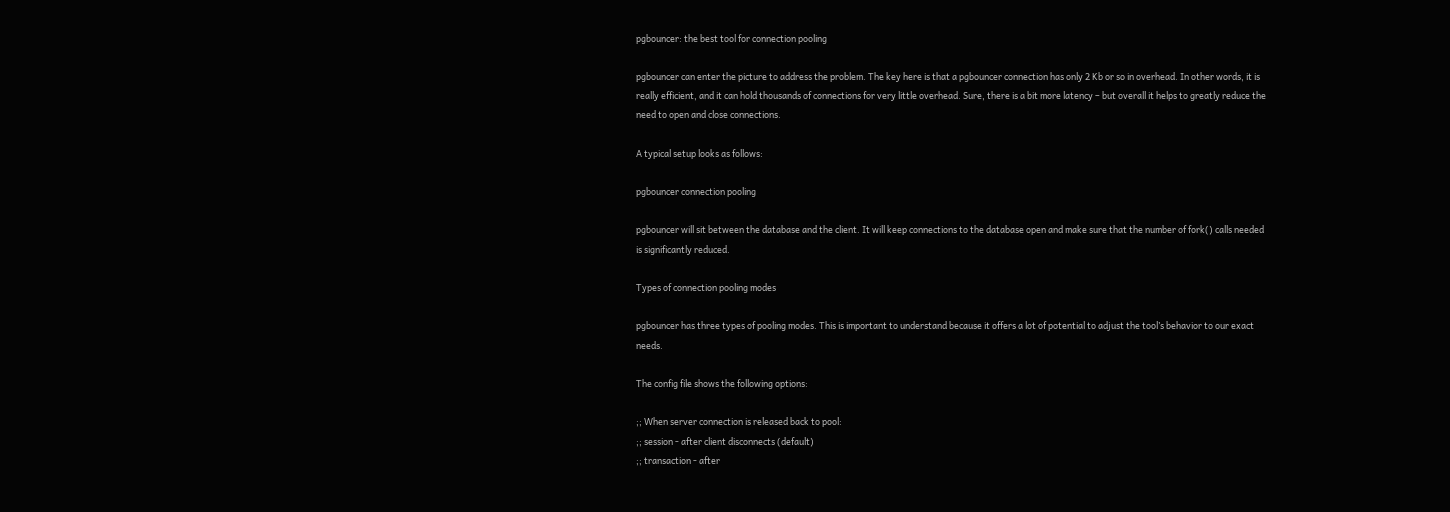pgbouncer: the best tool for connection pooling

pgbouncer can enter the picture to address the problem. The key here is that a pgbouncer connection has only 2 Kb or so in overhead. In other words, it is really efficient, and it can hold thousands of connections for very little overhead. Sure, there is a bit more latency – but overall it helps to greatly reduce the need to open and close connections.

A typical setup looks as follows:

pgbouncer connection pooling

pgbouncer will sit between the database and the client. It will keep connections to the database open and make sure that the number of fork() calls needed is significantly reduced.

Types of connection pooling modes

pgbouncer has three types of pooling modes. This is important to understand because it offers a lot of potential to adjust the tool’s behavior to our exact needs.

The config file shows the following options:

;; When server connection is released back to pool:
;; session - after client disconnects (default)
;; transaction - after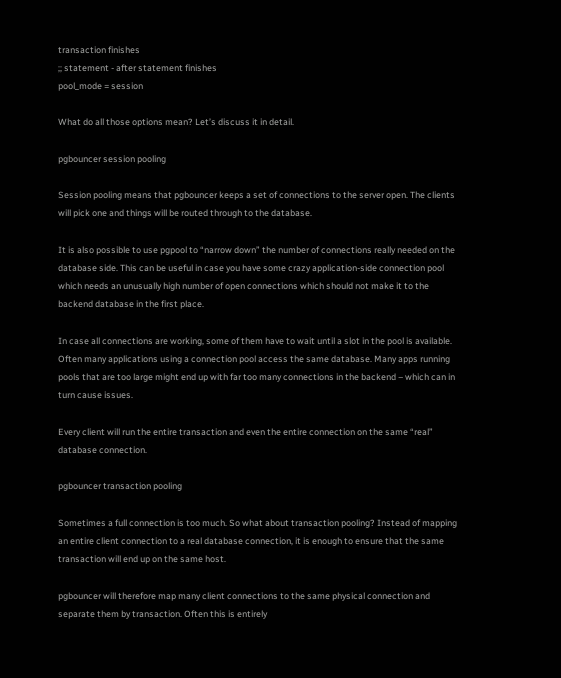transaction finishes
;; statement - after statement finishes
pool_mode = session

What do all those options mean? Let’s discuss it in detail.

pgbouncer session pooling

Session pooling means that pgbouncer keeps a set of connections to the server open. The clients will pick one and things will be routed through to the database.

It is also possible to use pgpool to “narrow down” the number of connections really needed on the database side. This can be useful in case you have some crazy application-side connection pool which needs an unusually high number of open connections which should not make it to the backend database in the first place.

In case all connections are working, some of them have to wait until a slot in the pool is available. Often many applications using a connection pool access the same database. Many apps running pools that are too large might end up with far too many connections in the backend – which can in turn cause issues.

Every client will run the entire transaction and even the entire connection on the same “real” database connection.

pgbouncer transaction pooling

Sometimes a full connection is too much. So what about transaction pooling? Instead of mapping an entire client connection to a real database connection, it is enough to ensure that the same transaction will end up on the same host.

pgbouncer will therefore map many client connections to the same physical connection and separate them by transaction. Often this is entirely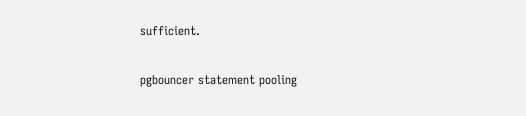sufficient.

pgbouncer statement pooling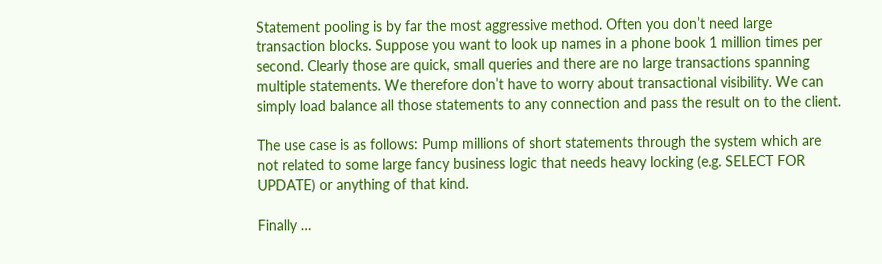Statement pooling is by far the most aggressive method. Often you don’t need large transaction blocks. Suppose you want to look up names in a phone book 1 million times per second. Clearly those are quick, small queries and there are no large transactions spanning multiple statements. We therefore don’t have to worry about transactional visibility. We can simply load balance all those statements to any connection and pass the result on to the client.

The use case is as follows: Pump millions of short statements through the system which are not related to some large fancy business logic that needs heavy locking (e.g. SELECT FOR UPDATE) or anything of that kind.

Finally …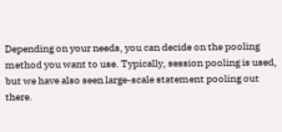Depending on your needs, you can decide on the pooling method you want to use. Typically, session pooling is used, but we have also seen large-scale statement pooling out there.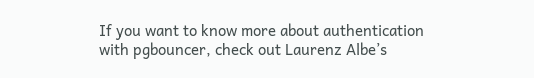If you want to know more about authentication with pgbouncer, check out Laurenz Albe’s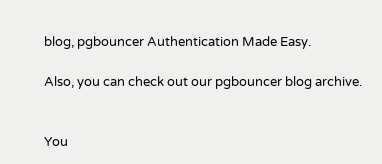blog, pgbouncer Authentication Made Easy.

Also, you can check out our pgbouncer blog archive.


You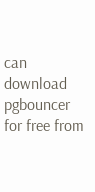can download pgbouncer for free from